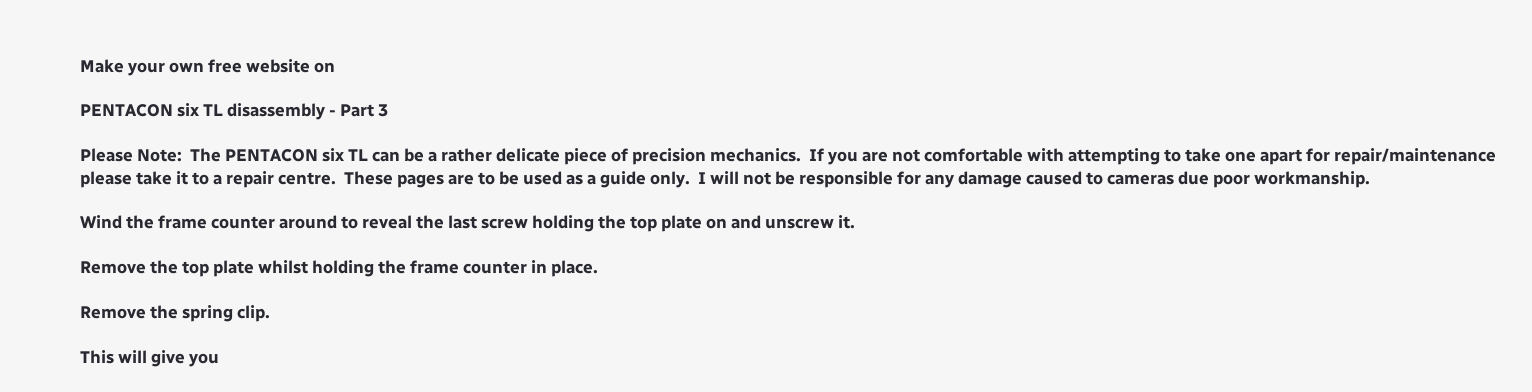Make your own free website on

PENTACON six TL disassembly - Part 3

Please Note:  The PENTACON six TL can be a rather delicate piece of precision mechanics.  If you are not comfortable with attempting to take one apart for repair/maintenance please take it to a repair centre.  These pages are to be used as a guide only.  I will not be responsible for any damage caused to cameras due poor workmanship.

Wind the frame counter around to reveal the last screw holding the top plate on and unscrew it.

Remove the top plate whilst holding the frame counter in place.

Remove the spring clip.

This will give you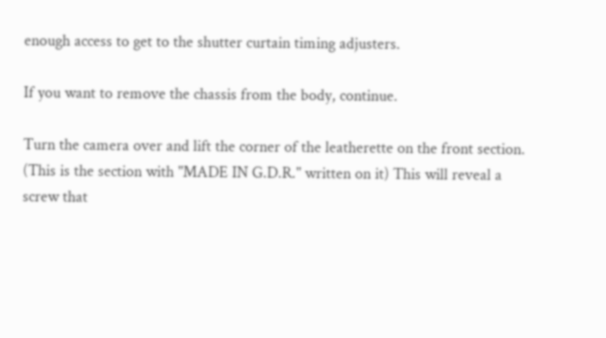enough access to get to the shutter curtain timing adjusters.

If you want to remove the chassis from the body, continue.

Turn the camera over and lift the corner of the leatherette on the front section.
(This is the section with "MADE IN G.D.R." written on it) This will reveal a screw that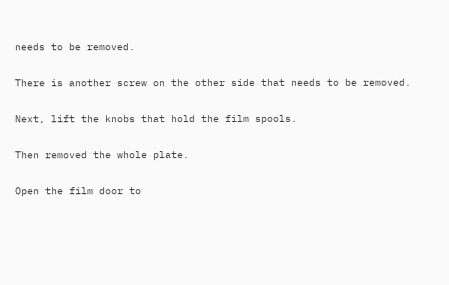needs to be removed.

There is another screw on the other side that needs to be removed.

Next, lift the knobs that hold the film spools.

Then removed the whole plate.

Open the film door to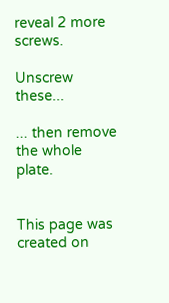reveal 2 more screws.

Unscrew these...

... then remove the whole plate.


This page was created on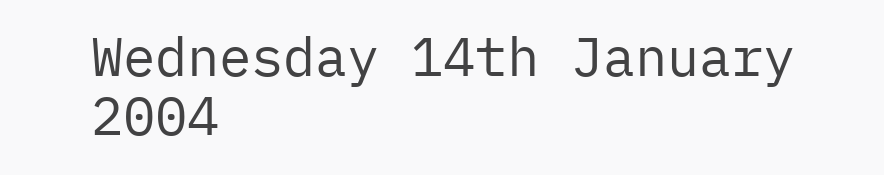Wednesday 14th January 2004